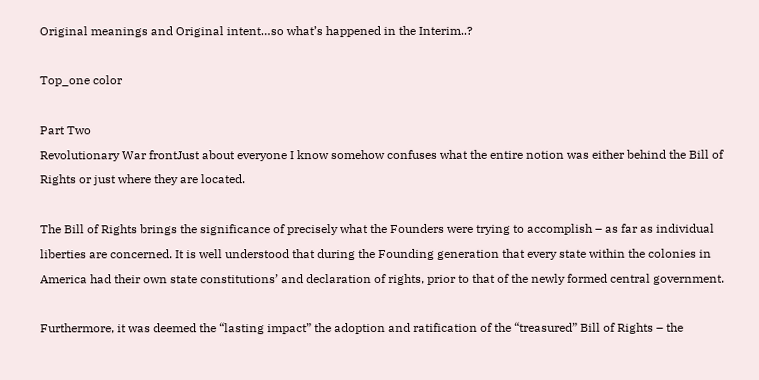Original meanings and Original intent…so what’s happened in the Interim..?

Top_one color

Part Two
Revolutionary War frontJust about everyone I know somehow confuses what the entire notion was either behind the Bill of Rights or just where they are located.

The Bill of Rights brings the significance of precisely what the Founders were trying to accomplish – as far as individual liberties are concerned. It is well understood that during the Founding generation that every state within the colonies in America had their own state constitutions’ and declaration of rights, prior to that of the newly formed central government.

Furthermore, it was deemed the “lasting impact” the adoption and ratification of the “treasured” Bill of Rights – the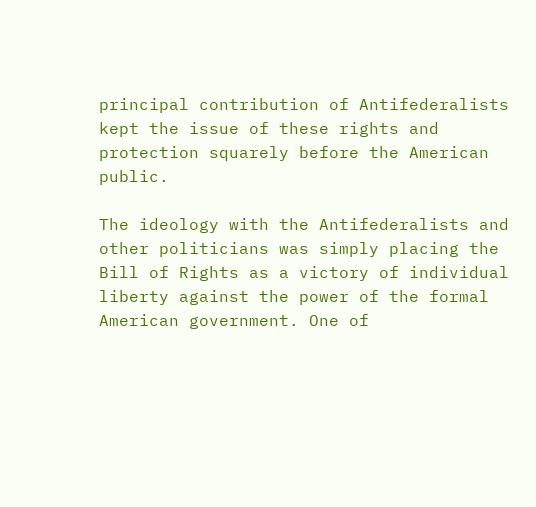principal contribution of Antifederalists kept the issue of these rights and protection squarely before the American public.

The ideology with the Antifederalists and other politicians was simply placing the Bill of Rights as a victory of individual liberty against the power of the formal American government. One of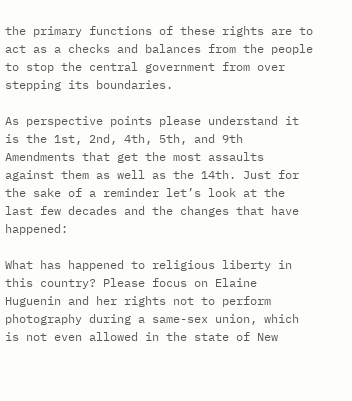the primary functions of these rights are to act as a checks and balances from the people to stop the central government from over stepping its boundaries.

As perspective points please understand it is the 1st, 2nd, 4th, 5th, and 9th Amendments that get the most assaults against them as well as the 14th. Just for the sake of a reminder let’s look at the last few decades and the changes that have happened:

What has happened to religious liberty in this country? Please focus on Elaine Huguenin and her rights not to perform photography during a same-sex union, which is not even allowed in the state of New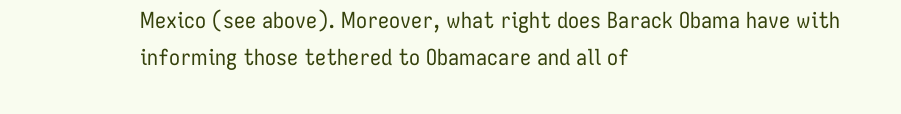Mexico (see above). Moreover, what right does Barack Obama have with informing those tethered to Obamacare and all of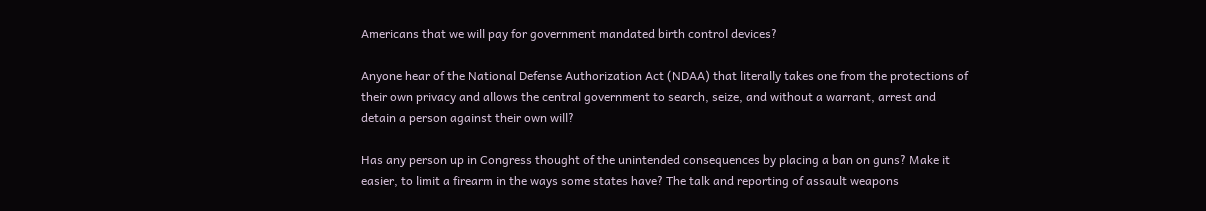Americans that we will pay for government mandated birth control devices?

Anyone hear of the National Defense Authorization Act (NDAA) that literally takes one from the protections of their own privacy and allows the central government to search, seize, and without a warrant, arrest and detain a person against their own will?

Has any person up in Congress thought of the unintended consequences by placing a ban on guns? Make it easier, to limit a firearm in the ways some states have? The talk and reporting of assault weapons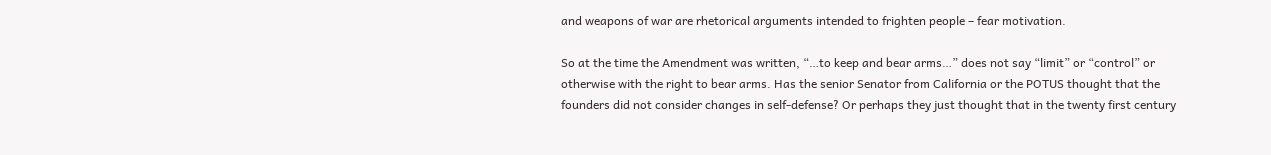and weapons of war are rhetorical arguments intended to frighten people – fear motivation.

So at the time the Amendment was written, “…to keep and bear arms…” does not say “limit” or “control” or otherwise with the right to bear arms. Has the senior Senator from California or the POTUS thought that the founders did not consider changes in self-defense? Or perhaps they just thought that in the twenty first century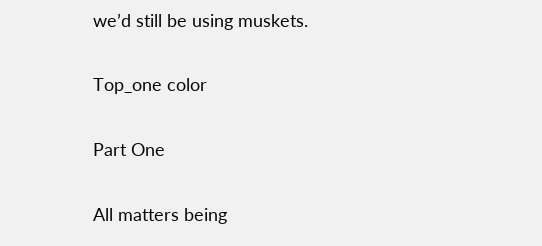we’d still be using muskets.

Top_one color

Part One

All matters being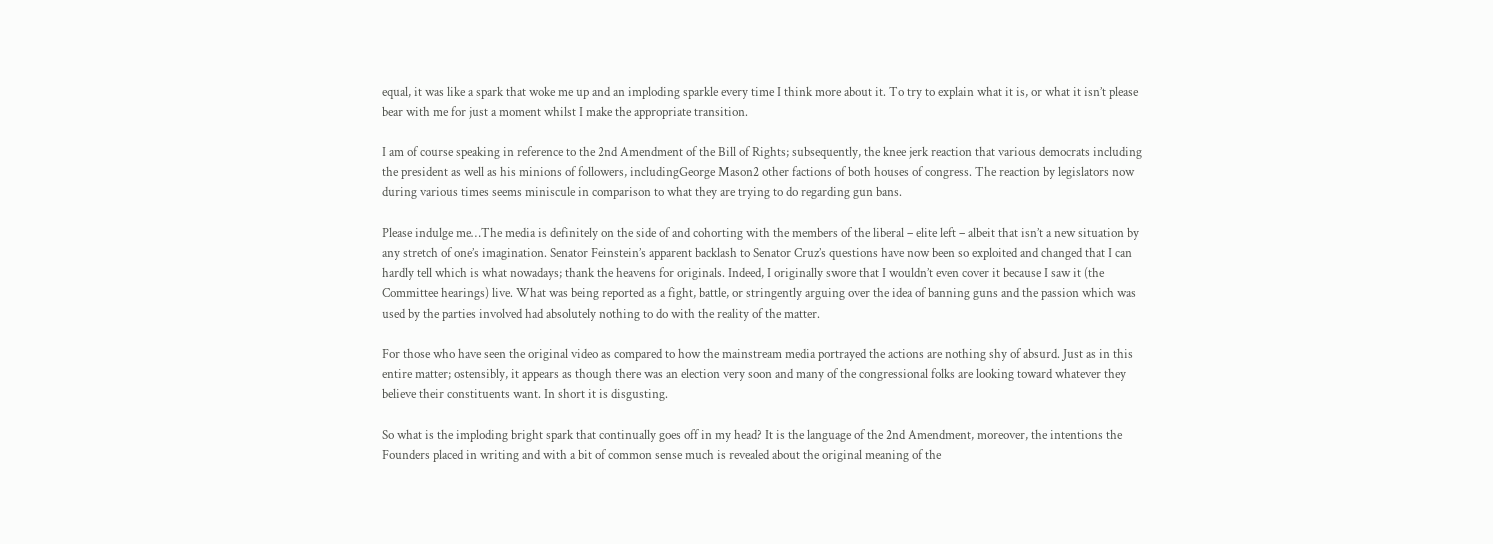equal, it was like a spark that woke me up and an imploding sparkle every time I think more about it. To try to explain what it is, or what it isn’t please bear with me for just a moment whilst I make the appropriate transition.

I am of course speaking in reference to the 2nd Amendment of the Bill of Rights; subsequently, the knee jerk reaction that various democrats including the president as well as his minions of followers, includingGeorge Mason2 other factions of both houses of congress. The reaction by legislators now during various times seems miniscule in comparison to what they are trying to do regarding gun bans.

Please indulge me…The media is definitely on the side of and cohorting with the members of the liberal – elite left – albeit that isn’t a new situation by any stretch of one’s imagination. Senator Feinstein’s apparent backlash to Senator Cruz’s questions have now been so exploited and changed that I can hardly tell which is what nowadays; thank the heavens for originals. Indeed, I originally swore that I wouldn’t even cover it because I saw it (the Committee hearings) live. What was being reported as a fight, battle, or stringently arguing over the idea of banning guns and the passion which was used by the parties involved had absolutely nothing to do with the reality of the matter.

For those who have seen the original video as compared to how the mainstream media portrayed the actions are nothing shy of absurd. Just as in this entire matter; ostensibly, it appears as though there was an election very soon and many of the congressional folks are looking toward whatever they believe their constituents want. In short it is disgusting.

So what is the imploding bright spark that continually goes off in my head? It is the language of the 2nd Amendment, moreover, the intentions the Founders placed in writing and with a bit of common sense much is revealed about the original meaning of the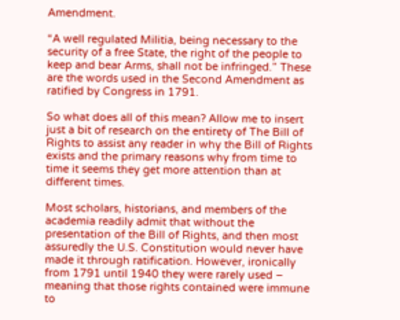Amendment.

“A well regulated Militia, being necessary to the security of a free State, the right of the people to keep and bear Arms, shall not be infringed.” These are the words used in the Second Amendment as ratified by Congress in 1791.

So what does all of this mean? Allow me to insert just a bit of research on the entirety of The Bill of Rights to assist any reader in why the Bill of Rights exists and the primary reasons why from time to time it seems they get more attention than at different times.

Most scholars, historians, and members of the academia readily admit that without the presentation of the Bill of Rights, and then most assuredly the U.S. Constitution would never have made it through ratification. However, ironically from 1791 until 1940 they were rarely used – meaning that those rights contained were immune to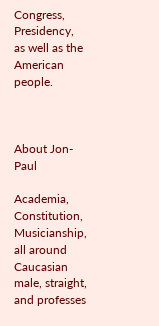Congress, Presidency, as well as the American people.



About Jon-Paul

Academia, Constitution, Musicianship, all around Caucasian male, straight, and professes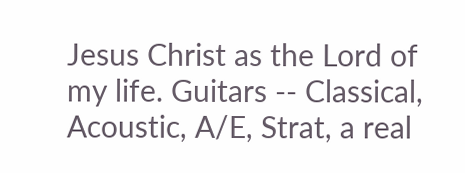Jesus Christ as the Lord of my life. Guitars -- Classical, Acoustic, A/E, Strat, a real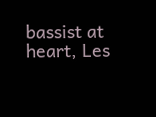bassist at heart, Les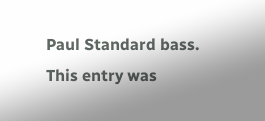Paul Standard bass.
This entry was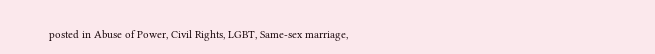posted in Abuse of Power, Civil Rights, LGBT, Same-sex marriage,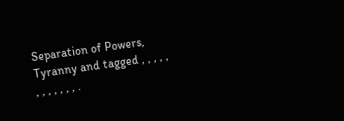Separation of Powers, Tyranny and tagged , , , , , , , , , , , , .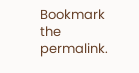Bookmark the permalink.